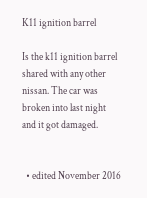K11 ignition barrel

Is the k11 ignition barrel shared with any other nissan. The car was broken into last night and it got damaged.


  • edited November 2016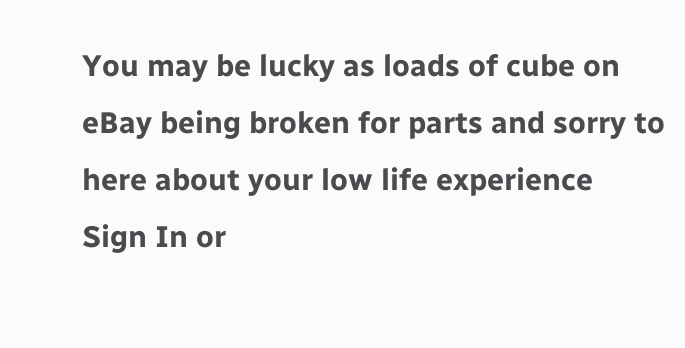You may be lucky as loads of cube on eBay being broken for parts and sorry to here about your low life experience
Sign In or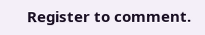Register to comment.